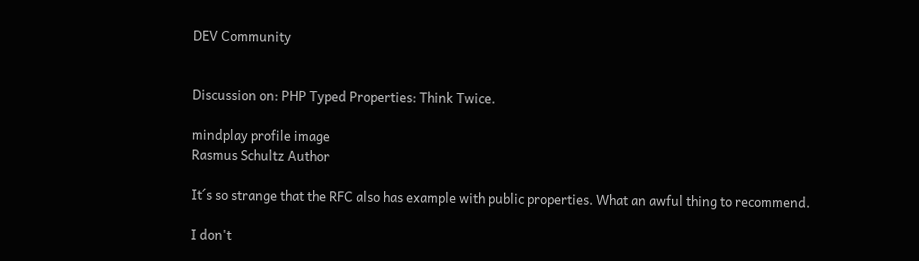DEV Community


Discussion on: PHP Typed Properties: Think Twice.

mindplay profile image
Rasmus Schultz Author

It´s so strange that the RFC also has example with public properties. What an awful thing to recommend.

I don't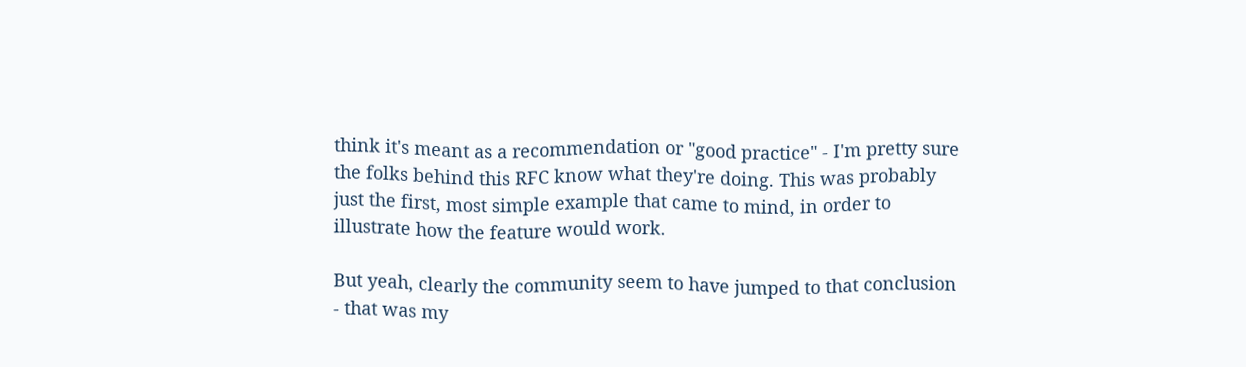think it's meant as a recommendation or "good practice" - I'm pretty sure the folks behind this RFC know what they're doing. This was probably just the first, most simple example that came to mind, in order to illustrate how the feature would work.

But yeah, clearly the community seem to have jumped to that conclusion - that was my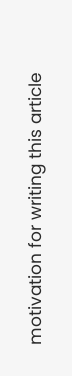motivation for writing this article